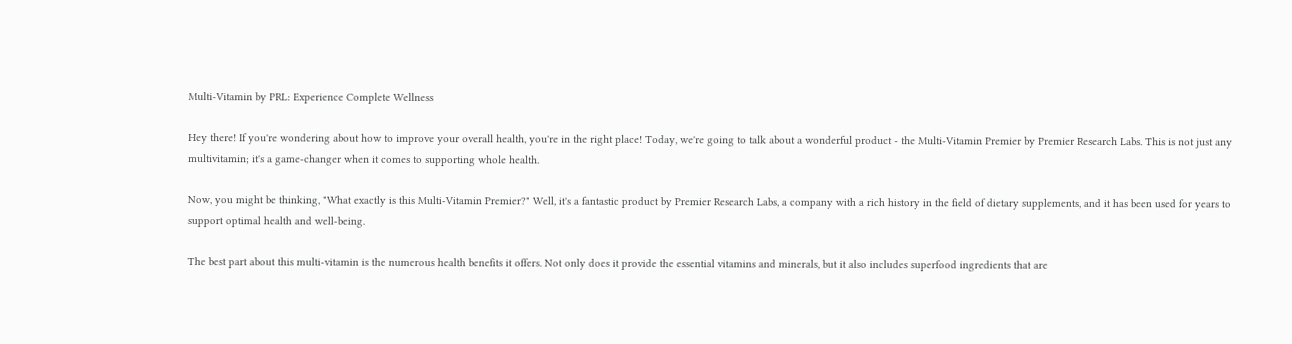Multi-Vitamin by PRL: Experience Complete Wellness

Hey there! If you're wondering about how to improve your overall health, you're in the right place! Today, we're going to talk about a wonderful product - the Multi-Vitamin Premier by Premier Research Labs. This is not just any multivitamin; it's a game-changer when it comes to supporting whole health.

Now, you might be thinking, "What exactly is this Multi-Vitamin Premier?" Well, it's a fantastic product by Premier Research Labs, a company with a rich history in the field of dietary supplements, and it has been used for years to support optimal health and well-being.

The best part about this multi-vitamin is the numerous health benefits it offers. Not only does it provide the essential vitamins and minerals, but it also includes superfood ingredients that are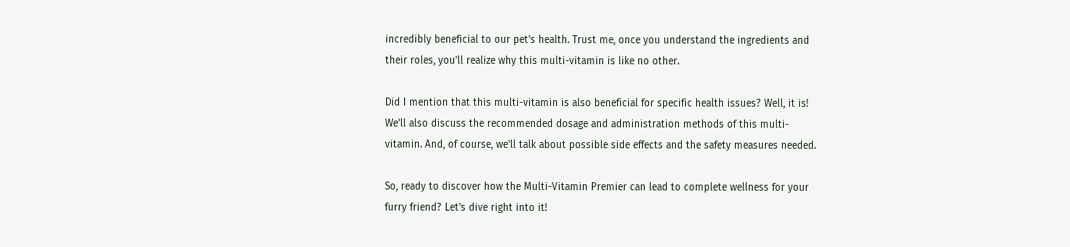incredibly beneficial to our pet's health. Trust me, once you understand the ingredients and their roles, you'll realize why this multi-vitamin is like no other.

Did I mention that this multi-vitamin is also beneficial for specific health issues? Well, it is! We'll also discuss the recommended dosage and administration methods of this multi-vitamin. And, of course, we'll talk about possible side effects and the safety measures needed.

So, ready to discover how the Multi-Vitamin Premier can lead to complete wellness for your furry friend? Let's dive right into it!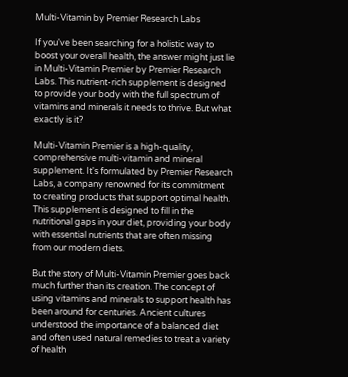Multi-Vitamin by Premier Research Labs

If you've been searching for a holistic way to boost your overall health, the answer might just lie in Multi-Vitamin Premier by Premier Research Labs. This nutrient-rich supplement is designed to provide your body with the full spectrum of vitamins and minerals it needs to thrive. But what exactly is it?

Multi-Vitamin Premier is a high-quality, comprehensive multi-vitamin and mineral supplement. It's formulated by Premier Research Labs, a company renowned for its commitment to creating products that support optimal health. This supplement is designed to fill in the nutritional gaps in your diet, providing your body with essential nutrients that are often missing from our modern diets.

But the story of Multi-Vitamin Premier goes back much further than its creation. The concept of using vitamins and minerals to support health has been around for centuries. Ancient cultures understood the importance of a balanced diet and often used natural remedies to treat a variety of health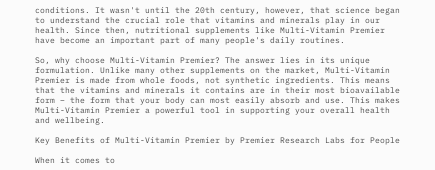conditions. It wasn't until the 20th century, however, that science began to understand the crucial role that vitamins and minerals play in our health. Since then, nutritional supplements like Multi-Vitamin Premier have become an important part of many people's daily routines.

So, why choose Multi-Vitamin Premier? The answer lies in its unique formulation. Unlike many other supplements on the market, Multi-Vitamin Premier is made from whole foods, not synthetic ingredients. This means that the vitamins and minerals it contains are in their most bioavailable form – the form that your body can most easily absorb and use. This makes Multi-Vitamin Premier a powerful tool in supporting your overall health and wellbeing.

Key Benefits of Multi-Vitamin Premier by Premier Research Labs for People

When it comes to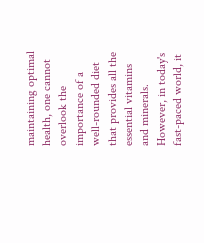maintaining optimal health, one cannot overlook the importance of a well-rounded diet that provides all the essential vitamins and minerals. However, in today's fast-paced world, it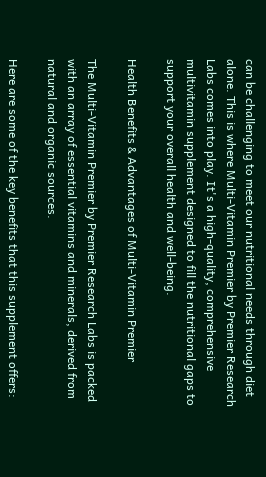can be challenging to meet our nutritional needs through diet alone. This is where Multi-Vitamin Premier by Premier Research Labs comes into play. It's a high-quality, comprehensive multivitamin supplement designed to fill the nutritional gaps to support your overall health and well-being.

Health Benefits & Advantages of Multi-Vitamin Premier

The Multi-Vitamin Premier by Premier Research Labs is packed with an array of essential vitamins and minerals, derived from natural and organic sources.

Here are some of the key benefits that this supplement offers: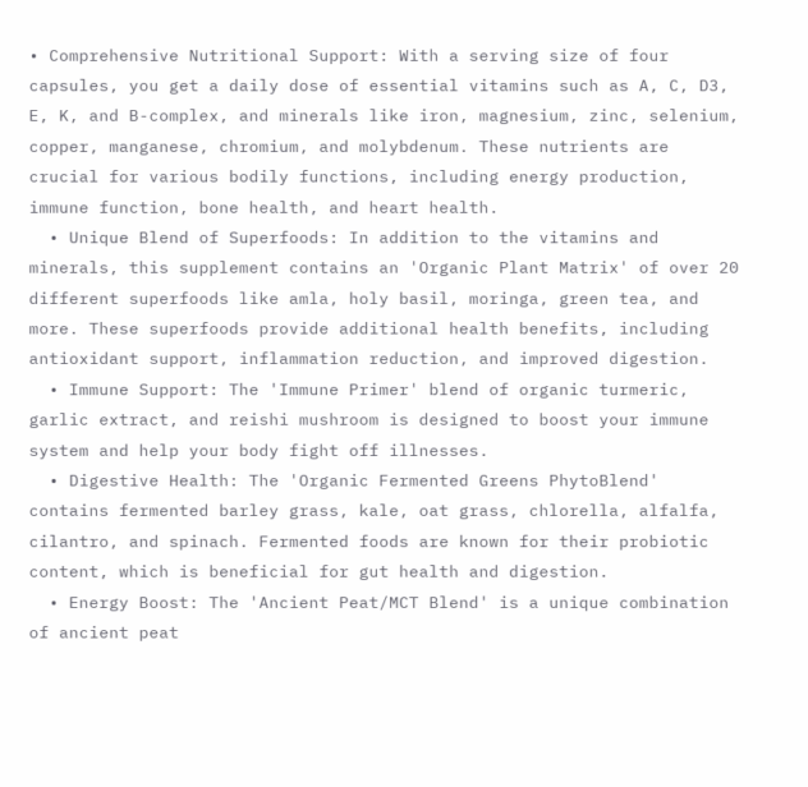• Comprehensive Nutritional Support: With a serving size of four capsules, you get a daily dose of essential vitamins such as A, C, D3, E, K, and B-complex, and minerals like iron, magnesium, zinc, selenium, copper, manganese, chromium, and molybdenum. These nutrients are crucial for various bodily functions, including energy production, immune function, bone health, and heart health.
  • Unique Blend of Superfoods: In addition to the vitamins and minerals, this supplement contains an 'Organic Plant Matrix' of over 20 different superfoods like amla, holy basil, moringa, green tea, and more. These superfoods provide additional health benefits, including antioxidant support, inflammation reduction, and improved digestion.
  • Immune Support: The 'Immune Primer' blend of organic turmeric, garlic extract, and reishi mushroom is designed to boost your immune system and help your body fight off illnesses.
  • Digestive Health: The 'Organic Fermented Greens PhytoBlend' contains fermented barley grass, kale, oat grass, chlorella, alfalfa, cilantro, and spinach. Fermented foods are known for their probiotic content, which is beneficial for gut health and digestion.
  • Energy Boost: The 'Ancient Peat/MCT Blend' is a unique combination of ancient peat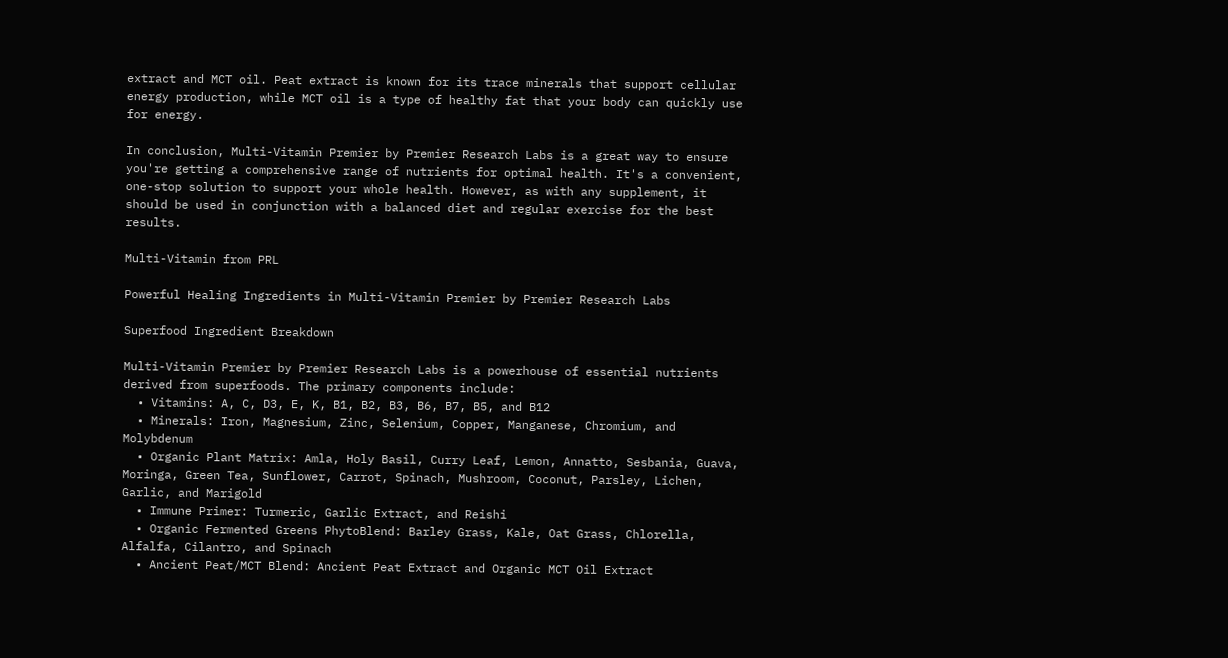extract and MCT oil. Peat extract is known for its trace minerals that support cellular energy production, while MCT oil is a type of healthy fat that your body can quickly use for energy.

In conclusion, Multi-Vitamin Premier by Premier Research Labs is a great way to ensure you're getting a comprehensive range of nutrients for optimal health. It's a convenient, one-stop solution to support your whole health. However, as with any supplement, it should be used in conjunction with a balanced diet and regular exercise for the best results.

Multi-Vitamin from PRL

Powerful Healing Ingredients in Multi-Vitamin Premier by Premier Research Labs

Superfood Ingredient Breakdown

Multi-Vitamin Premier by Premier Research Labs is a powerhouse of essential nutrients derived from superfoods. The primary components include:
  • Vitamins: A, C, D3, E, K, B1, B2, B3, B6, B7, B5, and B12
  • Minerals: Iron, Magnesium, Zinc, Selenium, Copper, Manganese, Chromium, and Molybdenum
  • Organic Plant Matrix: Amla, Holy Basil, Curry Leaf, Lemon, Annatto, Sesbania, Guava, Moringa, Green Tea, Sunflower, Carrot, Spinach, Mushroom, Coconut, Parsley, Lichen, Garlic, and Marigold
  • Immune Primer: Turmeric, Garlic Extract, and Reishi
  • Organic Fermented Greens PhytoBlend: Barley Grass, Kale, Oat Grass, Chlorella, Alfalfa, Cilantro, and Spinach
  • Ancient Peat/MCT Blend: Ancient Peat Extract and Organic MCT Oil Extract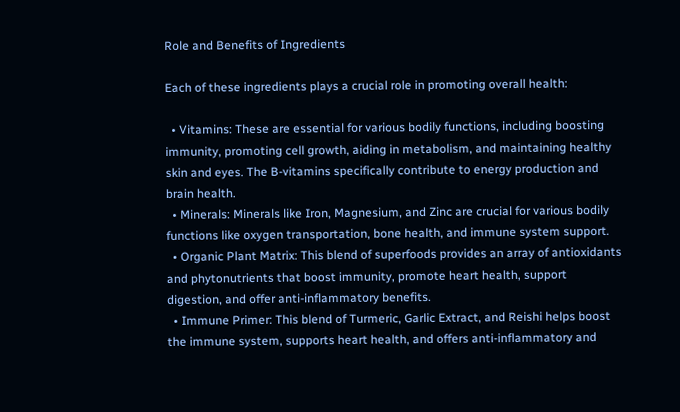Role and Benefits of Ingredients

Each of these ingredients plays a crucial role in promoting overall health:

  • Vitamins: These are essential for various bodily functions, including boosting immunity, promoting cell growth, aiding in metabolism, and maintaining healthy skin and eyes. The B-vitamins specifically contribute to energy production and brain health.
  • Minerals: Minerals like Iron, Magnesium, and Zinc are crucial for various bodily functions like oxygen transportation, bone health, and immune system support.
  • Organic Plant Matrix: This blend of superfoods provides an array of antioxidants and phytonutrients that boost immunity, promote heart health, support digestion, and offer anti-inflammatory benefits.
  • Immune Primer: This blend of Turmeric, Garlic Extract, and Reishi helps boost the immune system, supports heart health, and offers anti-inflammatory and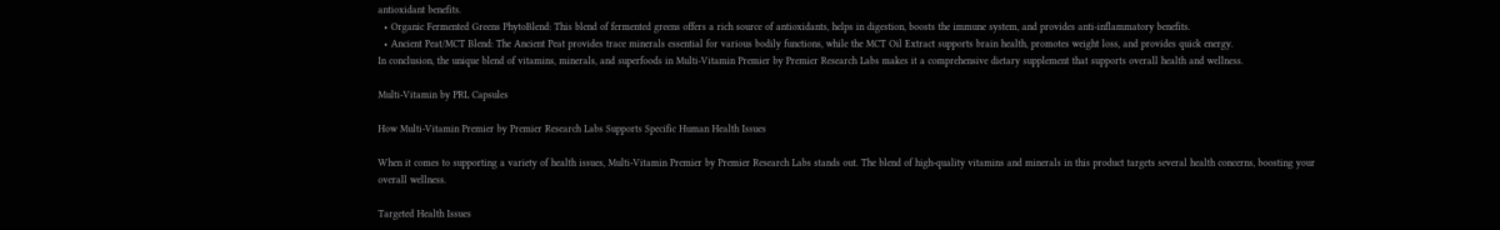antioxidant benefits.
  • Organic Fermented Greens PhytoBlend: This blend of fermented greens offers a rich source of antioxidants, helps in digestion, boosts the immune system, and provides anti-inflammatory benefits.
  • Ancient Peat/MCT Blend: The Ancient Peat provides trace minerals essential for various bodily functions, while the MCT Oil Extract supports brain health, promotes weight loss, and provides quick energy.
In conclusion, the unique blend of vitamins, minerals, and superfoods in Multi-Vitamin Premier by Premier Research Labs makes it a comprehensive dietary supplement that supports overall health and wellness.

Multi-Vitamin by PRL Capsules

How Multi-Vitamin Premier by Premier Research Labs Supports Specific Human Health Issues

When it comes to supporting a variety of health issues, Multi-Vitamin Premier by Premier Research Labs stands out. The blend of high-quality vitamins and minerals in this product targets several health concerns, boosting your overall wellness.

Targeted Health Issues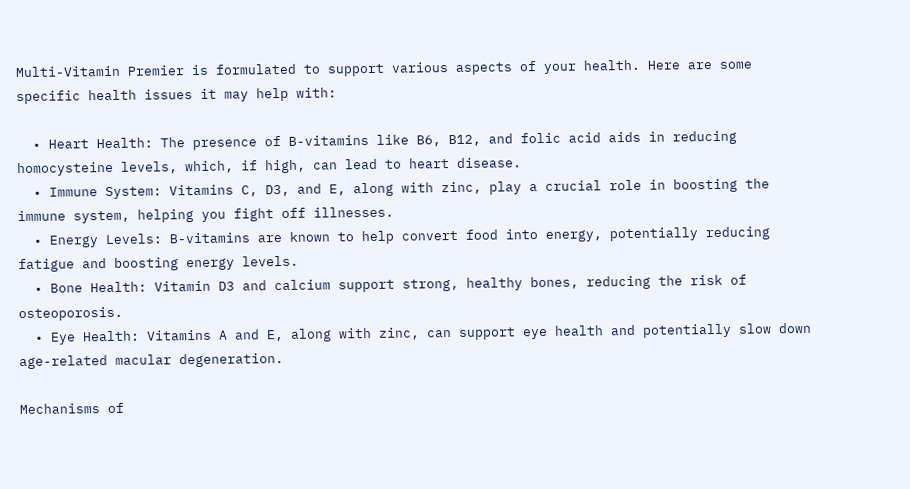Multi-Vitamin Premier is formulated to support various aspects of your health. Here are some specific health issues it may help with:

  • Heart Health: The presence of B-vitamins like B6, B12, and folic acid aids in reducing homocysteine levels, which, if high, can lead to heart disease.
  • Immune System: Vitamins C, D3, and E, along with zinc, play a crucial role in boosting the immune system, helping you fight off illnesses.
  • Energy Levels: B-vitamins are known to help convert food into energy, potentially reducing fatigue and boosting energy levels.
  • Bone Health: Vitamin D3 and calcium support strong, healthy bones, reducing the risk of osteoporosis.
  • Eye Health: Vitamins A and E, along with zinc, can support eye health and potentially slow down age-related macular degeneration.

Mechanisms of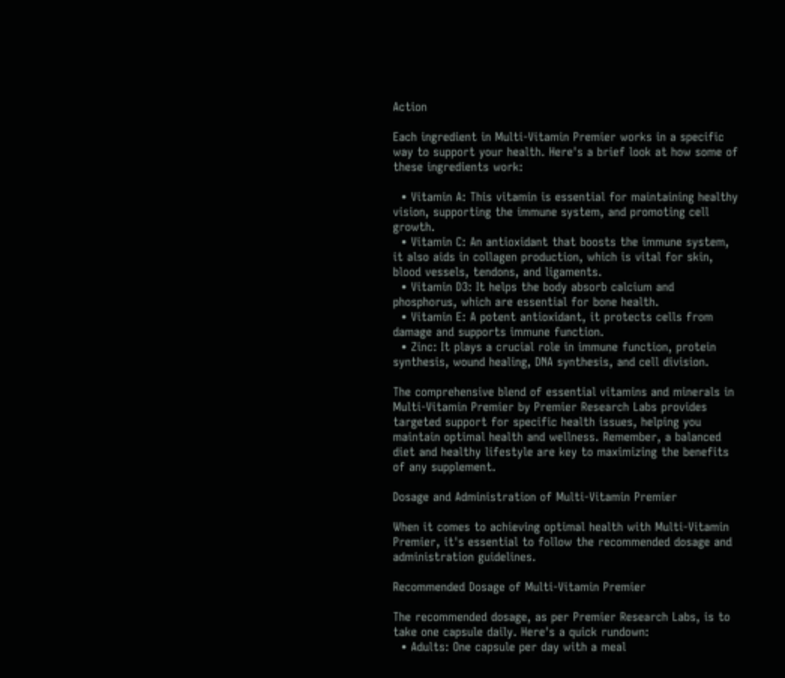Action

Each ingredient in Multi-Vitamin Premier works in a specific way to support your health. Here's a brief look at how some of these ingredients work:

  • Vitamin A: This vitamin is essential for maintaining healthy vision, supporting the immune system, and promoting cell growth.
  • Vitamin C: An antioxidant that boosts the immune system, it also aids in collagen production, which is vital for skin, blood vessels, tendons, and ligaments.
  • Vitamin D3: It helps the body absorb calcium and phosphorus, which are essential for bone health.
  • Vitamin E: A potent antioxidant, it protects cells from damage and supports immune function.
  • Zinc: It plays a crucial role in immune function, protein synthesis, wound healing, DNA synthesis, and cell division.

The comprehensive blend of essential vitamins and minerals in Multi-Vitamin Premier by Premier Research Labs provides targeted support for specific health issues, helping you maintain optimal health and wellness. Remember, a balanced diet and healthy lifestyle are key to maximizing the benefits of any supplement.

Dosage and Administration of Multi-Vitamin Premier

When it comes to achieving optimal health with Multi-Vitamin Premier, it's essential to follow the recommended dosage and administration guidelines.

Recommended Dosage of Multi-Vitamin Premier

The recommended dosage, as per Premier Research Labs, is to take one capsule daily. Here's a quick rundown:
  • Adults: One capsule per day with a meal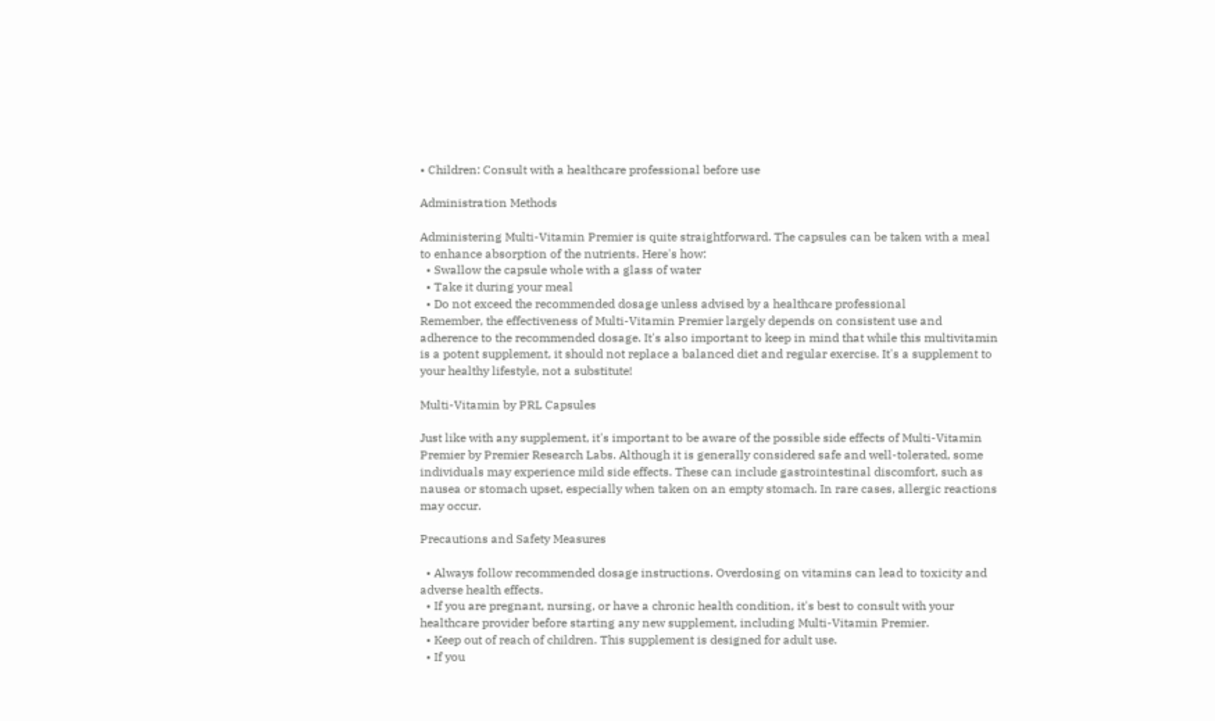• Children: Consult with a healthcare professional before use

Administration Methods

Administering Multi-Vitamin Premier is quite straightforward. The capsules can be taken with a meal to enhance absorption of the nutrients. Here's how:
  • Swallow the capsule whole with a glass of water
  • Take it during your meal
  • Do not exceed the recommended dosage unless advised by a healthcare professional
Remember, the effectiveness of Multi-Vitamin Premier largely depends on consistent use and adherence to the recommended dosage. It's also important to keep in mind that while this multivitamin is a potent supplement, it should not replace a balanced diet and regular exercise. It's a supplement to your healthy lifestyle, not a substitute!

Multi-Vitamin by PRL Capsules

Just like with any supplement, it's important to be aware of the possible side effects of Multi-Vitamin Premier by Premier Research Labs. Although it is generally considered safe and well-tolerated, some individuals may experience mild side effects. These can include gastrointestinal discomfort, such as nausea or stomach upset, especially when taken on an empty stomach. In rare cases, allergic reactions may occur.

Precautions and Safety Measures

  • Always follow recommended dosage instructions. Overdosing on vitamins can lead to toxicity and adverse health effects.
  • If you are pregnant, nursing, or have a chronic health condition, it's best to consult with your healthcare provider before starting any new supplement, including Multi-Vitamin Premier.
  • Keep out of reach of children. This supplement is designed for adult use.
  • If you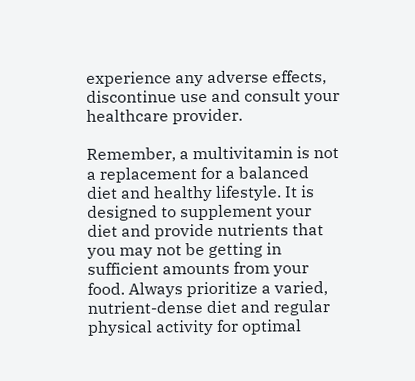experience any adverse effects, discontinue use and consult your healthcare provider.

Remember, a multivitamin is not a replacement for a balanced diet and healthy lifestyle. It is designed to supplement your diet and provide nutrients that you may not be getting in sufficient amounts from your food. Always prioritize a varied, nutrient-dense diet and regular physical activity for optimal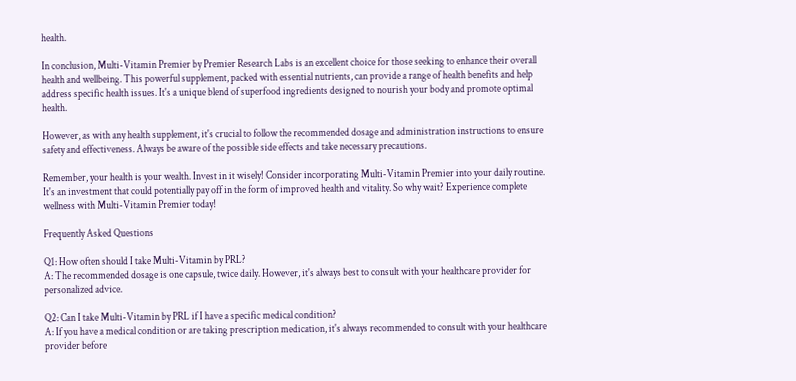health.

In conclusion, Multi-Vitamin Premier by Premier Research Labs is an excellent choice for those seeking to enhance their overall health and wellbeing. This powerful supplement, packed with essential nutrients, can provide a range of health benefits and help address specific health issues. It's a unique blend of superfood ingredients designed to nourish your body and promote optimal health.

However, as with any health supplement, it's crucial to follow the recommended dosage and administration instructions to ensure safety and effectiveness. Always be aware of the possible side effects and take necessary precautions.

Remember, your health is your wealth. Invest in it wisely! Consider incorporating Multi-Vitamin Premier into your daily routine. It's an investment that could potentially pay off in the form of improved health and vitality. So why wait? Experience complete wellness with Multi-Vitamin Premier today!

Frequently Asked Questions

Q1: How often should I take Multi-Vitamin by PRL?
A: The recommended dosage is one capsule, twice daily. However, it's always best to consult with your healthcare provider for personalized advice.

Q2: Can I take Multi-Vitamin by PRL if I have a specific medical condition?
A: If you have a medical condition or are taking prescription medication, it's always recommended to consult with your healthcare provider before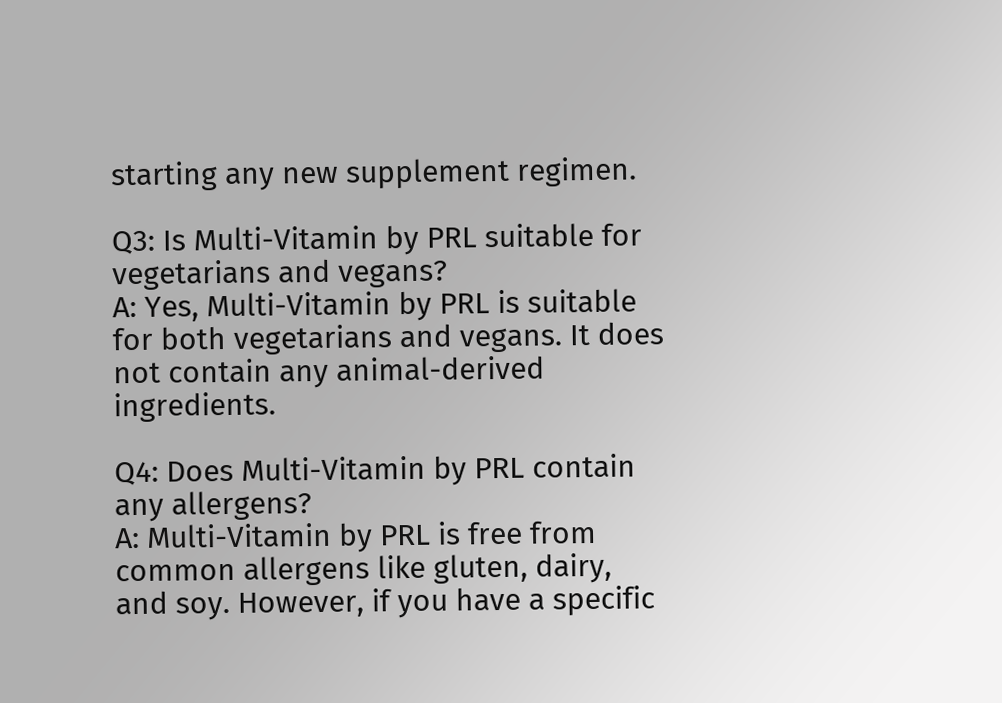starting any new supplement regimen.

Q3: Is Multi-Vitamin by PRL suitable for vegetarians and vegans?
A: Yes, Multi-Vitamin by PRL is suitable for both vegetarians and vegans. It does not contain any animal-derived ingredients.

Q4: Does Multi-Vitamin by PRL contain any allergens?
A: Multi-Vitamin by PRL is free from common allergens like gluten, dairy, and soy. However, if you have a specific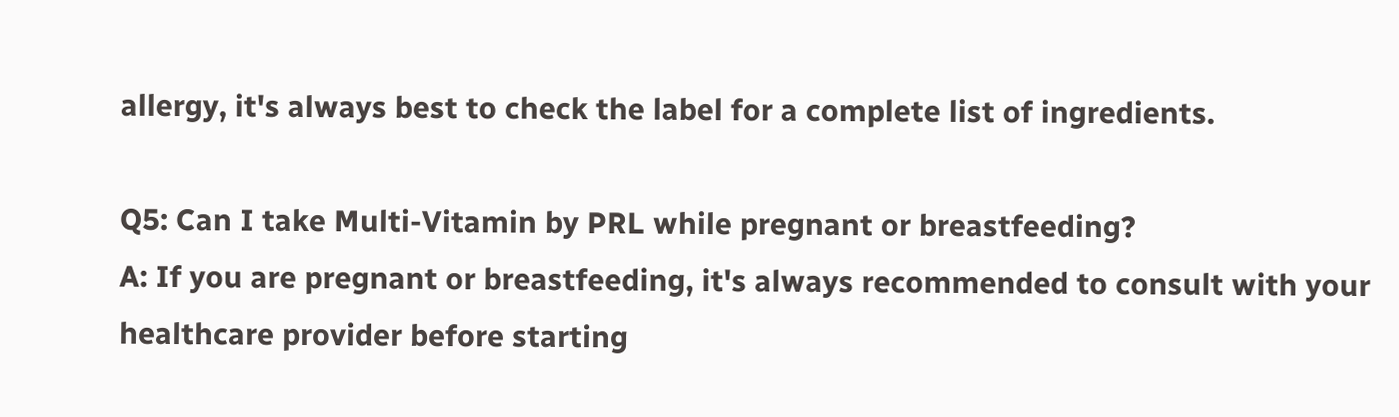allergy, it's always best to check the label for a complete list of ingredients.

Q5: Can I take Multi-Vitamin by PRL while pregnant or breastfeeding?
A: If you are pregnant or breastfeeding, it's always recommended to consult with your healthcare provider before starting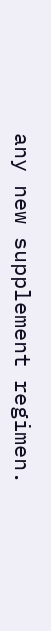any new supplement regimen.